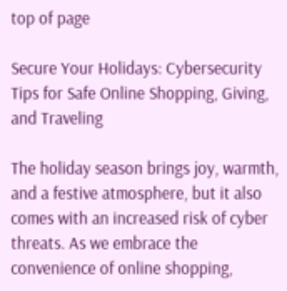top of page

Secure Your Holidays: Cybersecurity Tips for Safe Online Shopping, Giving, and Traveling

The holiday season brings joy, warmth, and a festive atmosphere, but it also comes with an increased risk of cyber threats. As we embrace the convenience of online shopping,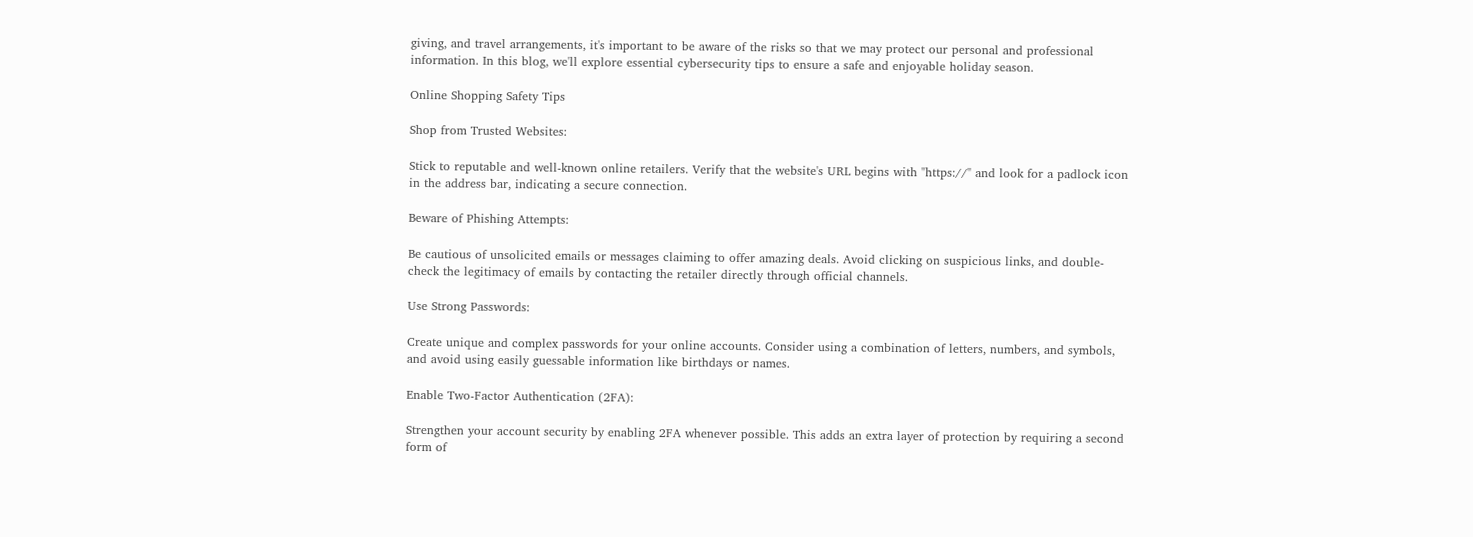giving, and travel arrangements, it's important to be aware of the risks so that we may protect our personal and professional information. In this blog, we'll explore essential cybersecurity tips to ensure a safe and enjoyable holiday season.

Online Shopping Safety Tips

Shop from Trusted Websites:

Stick to reputable and well-known online retailers. Verify that the website's URL begins with "https://" and look for a padlock icon in the address bar, indicating a secure connection.

Beware of Phishing Attempts:

Be cautious of unsolicited emails or messages claiming to offer amazing deals. Avoid clicking on suspicious links, and double-check the legitimacy of emails by contacting the retailer directly through official channels.

Use Strong Passwords:

Create unique and complex passwords for your online accounts. Consider using a combination of letters, numbers, and symbols, and avoid using easily guessable information like birthdays or names.

Enable Two-Factor Authentication (2FA):

Strengthen your account security by enabling 2FA whenever possible. This adds an extra layer of protection by requiring a second form of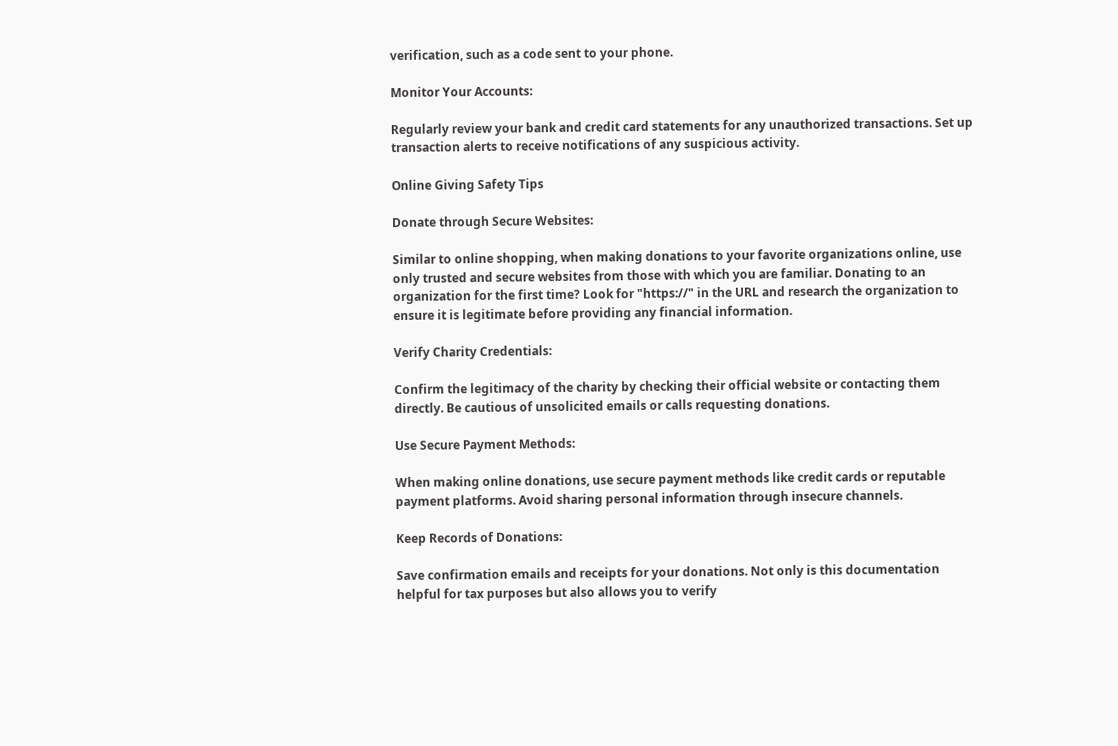verification, such as a code sent to your phone.

Monitor Your Accounts:

Regularly review your bank and credit card statements for any unauthorized transactions. Set up transaction alerts to receive notifications of any suspicious activity.

Online Giving Safety Tips

Donate through Secure Websites:

Similar to online shopping, when making donations to your favorite organizations online, use only trusted and secure websites from those with which you are familiar. Donating to an organization for the first time? Look for "https://" in the URL and research the organization to ensure it is legitimate before providing any financial information.

Verify Charity Credentials:

Confirm the legitimacy of the charity by checking their official website or contacting them directly. Be cautious of unsolicited emails or calls requesting donations.

Use Secure Payment Methods:

When making online donations, use secure payment methods like credit cards or reputable payment platforms. Avoid sharing personal information through insecure channels.

Keep Records of Donations:

Save confirmation emails and receipts for your donations. Not only is this documentation helpful for tax purposes but also allows you to verify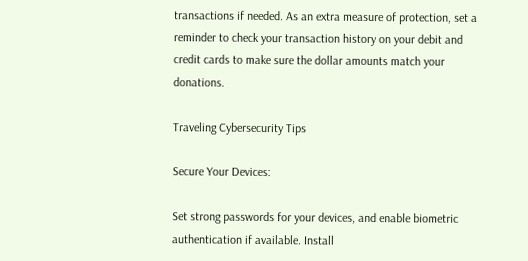transactions if needed. As an extra measure of protection, set a reminder to check your transaction history on your debit and credit cards to make sure the dollar amounts match your donations.

Traveling Cybersecurity Tips

Secure Your Devices:

Set strong passwords for your devices, and enable biometric authentication if available. Install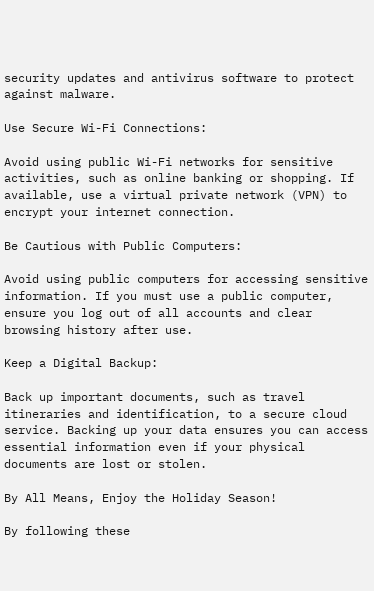security updates and antivirus software to protect against malware.

Use Secure Wi-Fi Connections:

Avoid using public Wi-Fi networks for sensitive activities, such as online banking or shopping. If available, use a virtual private network (VPN) to encrypt your internet connection.

Be Cautious with Public Computers:

Avoid using public computers for accessing sensitive information. If you must use a public computer, ensure you log out of all accounts and clear browsing history after use.

Keep a Digital Backup:

Back up important documents, such as travel itineraries and identification, to a secure cloud service. Backing up your data ensures you can access essential information even if your physical documents are lost or stolen.

By All Means, Enjoy the Holiday Season!

By following these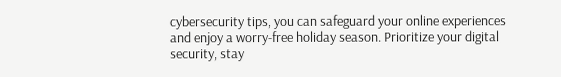cybersecurity tips, you can safeguard your online experiences and enjoy a worry-free holiday season. Prioritize your digital security, stay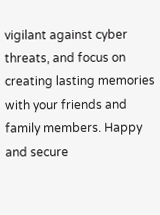vigilant against cyber threats, and focus on creating lasting memories with your friends and family members. Happy and secure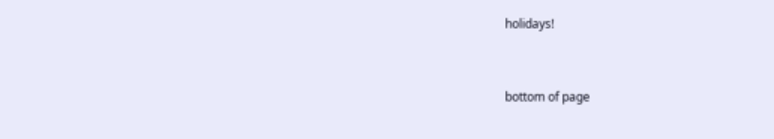holidays!


bottom of page